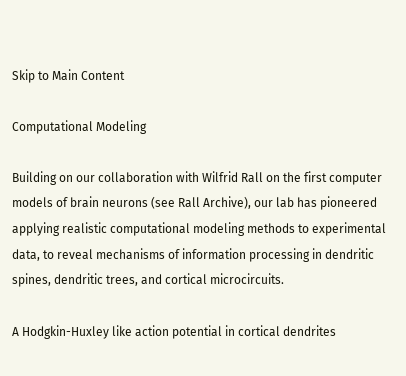Skip to Main Content

Computational Modeling

Building on our collaboration with Wilfrid Rall on the first computer models of brain neurons (see Rall Archive), our lab has pioneered applying realistic computational modeling methods to experimental data, to reveal mechanisms of information processing in dendritic spines, dendritic trees, and cortical microcircuits.

A Hodgkin-Huxley like action potential in cortical dendrites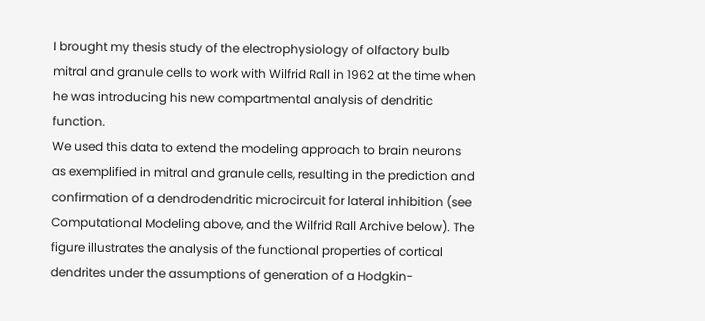I brought my thesis study of the electrophysiology of olfactory bulb mitral and granule cells to work with Wilfrid Rall in 1962 at the time when he was introducing his new compartmental analysis of dendritic function.
We used this data to extend the modeling approach to brain neurons as exemplified in mitral and granule cells, resulting in the prediction and confirmation of a dendrodendritic microcircuit for lateral inhibition (see Computational Modeling above, and the Wilfrid Rall Archive below). The figure illustrates the analysis of the functional properties of cortical dendrites under the assumptions of generation of a Hodgkin-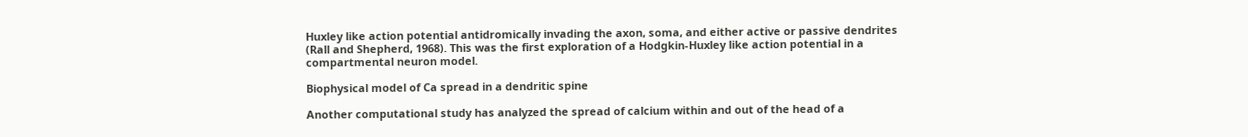Huxley like action potential antidromically invading the axon, soma, and either active or passive dendrites (Rall and Shepherd, 1968). This was the first exploration of a Hodgkin-Huxley like action potential in a compartmental neuron model.

Biophysical model of Ca spread in a dendritic spine

Another computational study has analyzed the spread of calcium within and out of the head of a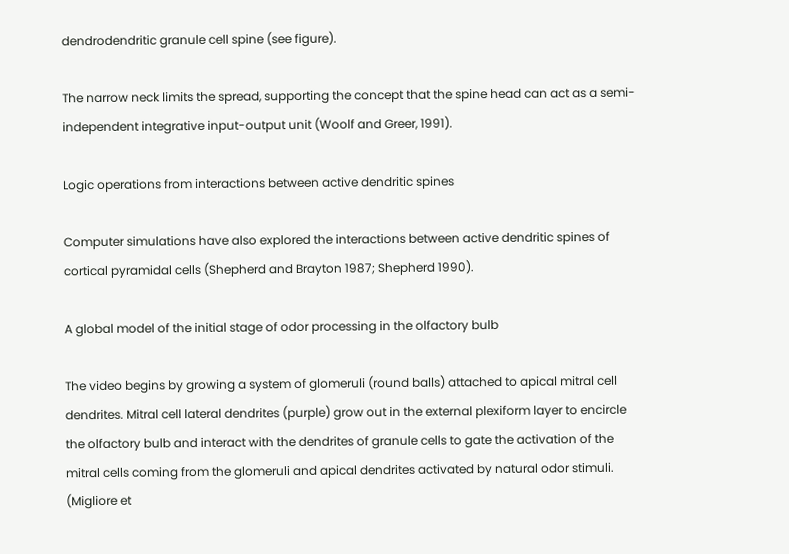dendrodendritic granule cell spine (see figure).

The narrow neck limits the spread, supporting the concept that the spine head can act as a semi-independent integrative input-output unit (Woolf and Greer, 1991).

Logic operations from interactions between active dendritic spines

Computer simulations have also explored the interactions between active dendritic spines of cortical pyramidal cells (Shepherd and Brayton 1987; Shepherd 1990).

A global model of the initial stage of odor processing in the olfactory bulb

The video begins by growing a system of glomeruli (round balls) attached to apical mitral cell dendrites. Mitral cell lateral dendrites (purple) grow out in the external plexiform layer to encircle the olfactory bulb and interact with the dendrites of granule cells to gate the activation of the mitral cells coming from the glomeruli and apical dendrites activated by natural odor stimuli. (Migliore et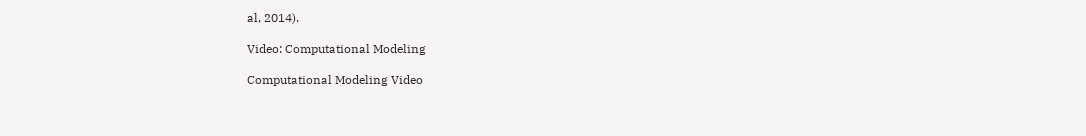al, 2014).

Video: Computational Modeling

Computational Modeling Video